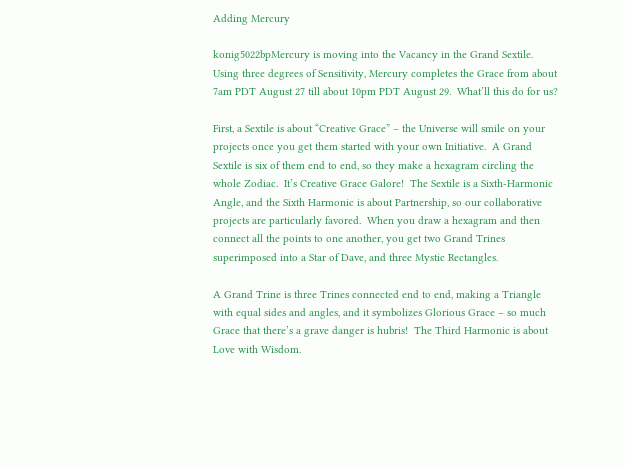Adding Mercury

konig5022bpMercury is moving into the Vacancy in the Grand Sextile.  Using three degrees of Sensitivity, Mercury completes the Grace from about 7am PDT August 27 till about 10pm PDT August 29.  What’ll this do for us?

First, a Sextile is about “Creative Grace” – the Universe will smile on your projects once you get them started with your own Initiative.  A Grand Sextile is six of them end to end, so they make a hexagram circling the whole Zodiac.  It’s Creative Grace Galore!  The Sextile is a Sixth-Harmonic Angle, and the Sixth Harmonic is about Partnership, so our collaborative projects are particularly favored.  When you draw a hexagram and then connect all the points to one another, you get two Grand Trines superimposed into a Star of Dave, and three Mystic Rectangles.

A Grand Trine is three Trines connected end to end, making a Triangle with equal sides and angles, and it symbolizes Glorious Grace – so much Grace that there’s a grave danger is hubris!  The Third Harmonic is about Love with Wisdom.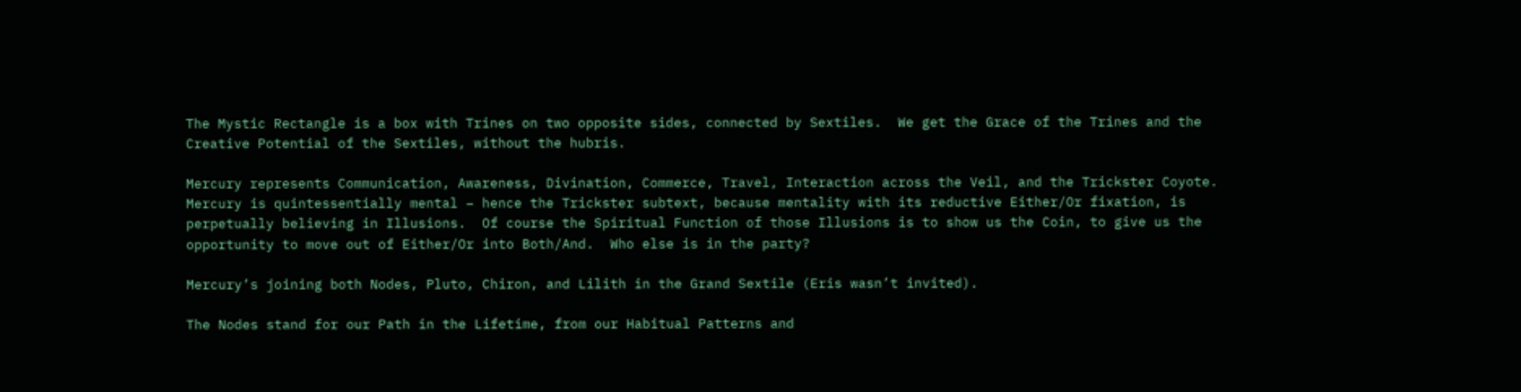The Mystic Rectangle is a box with Trines on two opposite sides, connected by Sextiles.  We get the Grace of the Trines and the Creative Potential of the Sextiles, without the hubris.

Mercury represents Communication, Awareness, Divination, Commerce, Travel, Interaction across the Veil, and the Trickster Coyote.  Mercury is quintessentially mental – hence the Trickster subtext, because mentality with its reductive Either/Or fixation, is perpetually believing in Illusions.  Of course the Spiritual Function of those Illusions is to show us the Coin, to give us the opportunity to move out of Either/Or into Both/And.  Who else is in the party?

Mercury’s joining both Nodes, Pluto, Chiron, and Lilith in the Grand Sextile (Eris wasn’t invited).

The Nodes stand for our Path in the Lifetime, from our Habitual Patterns and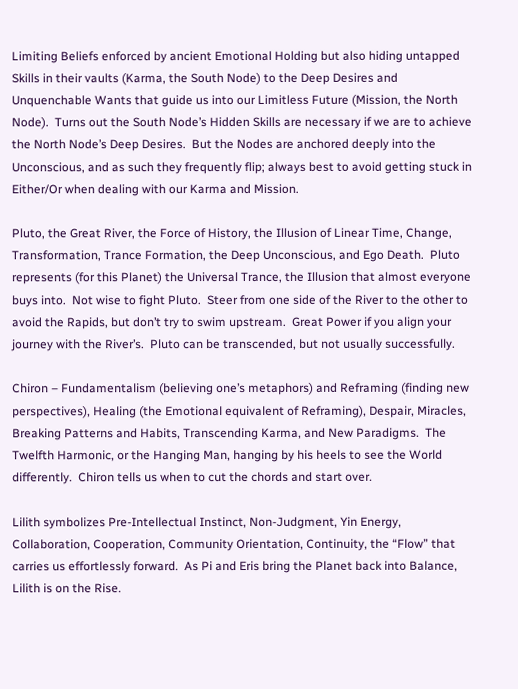Limiting Beliefs enforced by ancient Emotional Holding but also hiding untapped Skills in their vaults (Karma, the South Node) to the Deep Desires and Unquenchable Wants that guide us into our Limitless Future (Mission, the North Node).  Turns out the South Node’s Hidden Skills are necessary if we are to achieve the North Node’s Deep Desires.  But the Nodes are anchored deeply into the Unconscious, and as such they frequently flip; always best to avoid getting stuck in Either/Or when dealing with our Karma and Mission.

Pluto, the Great River, the Force of History, the Illusion of Linear Time, Change, Transformation, Trance Formation, the Deep Unconscious, and Ego Death.  Pluto represents (for this Planet) the Universal Trance, the Illusion that almost everyone buys into.  Not wise to fight Pluto.  Steer from one side of the River to the other to avoid the Rapids, but don’t try to swim upstream.  Great Power if you align your journey with the River’s.  Pluto can be transcended, but not usually successfully.

Chiron – Fundamentalism (believing one’s metaphors) and Reframing (finding new perspectives), Healing (the Emotional equivalent of Reframing), Despair, Miracles, Breaking Patterns and Habits, Transcending Karma, and New Paradigms.  The Twelfth Harmonic, or the Hanging Man, hanging by his heels to see the World differently.  Chiron tells us when to cut the chords and start over.

Lilith symbolizes Pre-Intellectual Instinct, Non-Judgment, Yin Energy, Collaboration, Cooperation, Community Orientation, Continuity, the “Flow” that carries us effortlessly forward.  As Pi and Eris bring the Planet back into Balance, Lilith is on the Rise.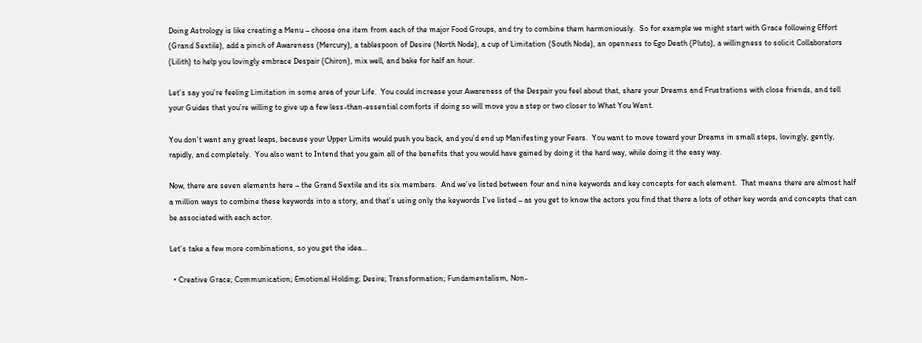Doing Astrology is like creating a Menu – choose one item from each of the major Food Groups, and try to combine them harmoniously.  So for example we might start with Grace following Effort (Grand Sextile), add a pinch of Awareness (Mercury), a tablespoon of Desire (North Node), a cup of Limitation (South Node), an openness to Ego Death (Pluto), a willingness to solicit Collaborators (Lilith) to help you lovingly embrace Despair (Chiron), mix well, and bake for half an hour.

Let’s say you’re feeling Limitation in some area of your Life.  You could increase your Awareness of the Despair you feel about that, share your Dreams and Frustrations with close friends, and tell your Guides that you’re willing to give up a few less-than-essential comforts if doing so will move you a step or two closer to What You Want.

You don’t want any great leaps, because your Upper Limits would push you back, and you’d end up Manifesting your Fears.  You want to move toward your Dreams in small steps, lovingly, gently, rapidly, and completely.  You also want to Intend that you gain all of the benefits that you would have gained by doing it the hard way, while doing it the easy way.

Now, there are seven elements here – the Grand Sextile and its six members.  And we’ve listed between four and nine keywords and key concepts for each element.  That means there are almost half a million ways to combine these keywords into a story, and that’s using only the keywords I’ve listed – as you get to know the actors you find that there a lots of other key words and concepts that can be associated with each actor.

Let’s take a few more combinations, so you get the idea…

  • Creative Grace; Communication; Emotional Holding; Desire; Transformation; Fundamentalism, Non-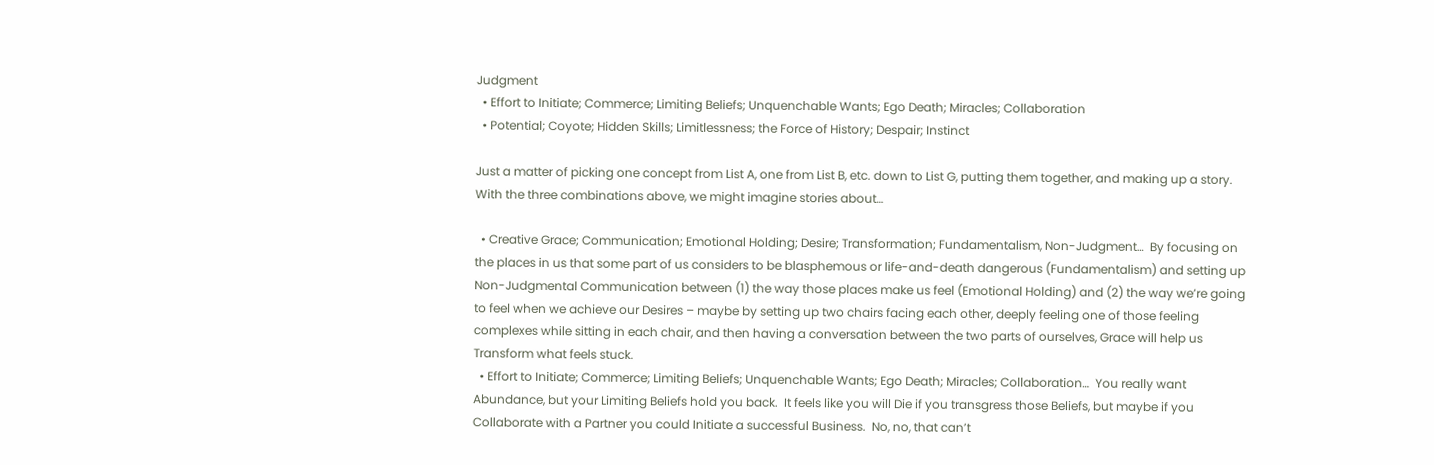Judgment
  • Effort to Initiate; Commerce; Limiting Beliefs; Unquenchable Wants; Ego Death; Miracles; Collaboration
  • Potential; Coyote; Hidden Skills; Limitlessness; the Force of History; Despair; Instinct

Just a matter of picking one concept from List A, one from List B, etc. down to List G, putting them together, and making up a story.  With the three combinations above, we might imagine stories about…

  • Creative Grace; Communication; Emotional Holding; Desire; Transformation; Fundamentalism, Non-Judgment…  By focusing on the places in us that some part of us considers to be blasphemous or life-and-death dangerous (Fundamentalism) and setting up Non-Judgmental Communication between (1) the way those places make us feel (Emotional Holding) and (2) the way we’re going to feel when we achieve our Desires – maybe by setting up two chairs facing each other, deeply feeling one of those feeling complexes while sitting in each chair, and then having a conversation between the two parts of ourselves, Grace will help us Transform what feels stuck.
  • Effort to Initiate; Commerce; Limiting Beliefs; Unquenchable Wants; Ego Death; Miracles; Collaboration…  You really want Abundance, but your Limiting Beliefs hold you back.  It feels like you will Die if you transgress those Beliefs, but maybe if you Collaborate with a Partner you could Initiate a successful Business.  No, no, that can’t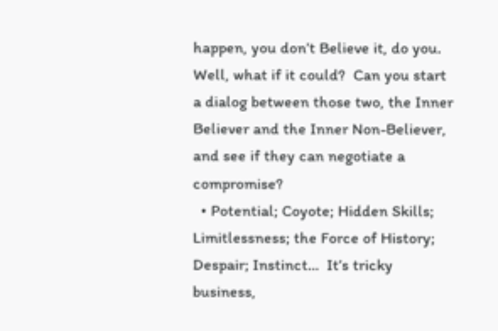happen, you don’t Believe it, do you.  Well, what if it could?  Can you start a dialog between those two, the Inner Believer and the Inner Non-Believer, and see if they can negotiate a compromise?
  • Potential; Coyote; Hidden Skills; Limitlessness; the Force of History; Despair; Instinct…  It’s tricky business,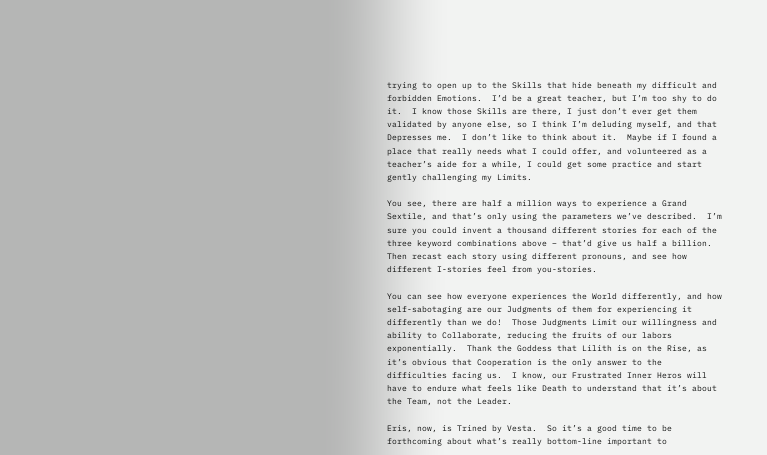trying to open up to the Skills that hide beneath my difficult and forbidden Emotions.  I’d be a great teacher, but I’m too shy to do it.  I know those Skills are there, I just don’t ever get them validated by anyone else, so I think I’m deluding myself, and that Depresses me.  I don’t like to think about it.  Maybe if I found a place that really needs what I could offer, and volunteered as a teacher’s aide for a while, I could get some practice and start gently challenging my Limits.

You see, there are half a million ways to experience a Grand Sextile, and that’s only using the parameters we’ve described.  I’m sure you could invent a thousand different stories for each of the three keyword combinations above – that’d give us half a billion.  Then recast each story using different pronouns, and see how different I-stories feel from you-stories.

You can see how everyone experiences the World differently, and how self-sabotaging are our Judgments of them for experiencing it differently than we do!  Those Judgments Limit our willingness and ability to Collaborate, reducing the fruits of our labors exponentially.  Thank the Goddess that Lilith is on the Rise, as it’s obvious that Cooperation is the only answer to the difficulties facing us.  I know, our Frustrated Inner Heros will have to endure what feels like Death to understand that it’s about the Team, not the Leader.

Eris, now, is Trined by Vesta.  So it’s a good time to be forthcoming about what’s really bottom-line important to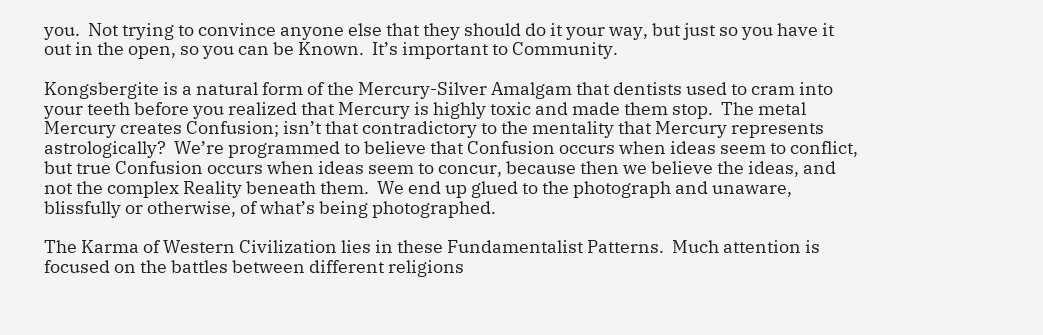you.  Not trying to convince anyone else that they should do it your way, but just so you have it out in the open, so you can be Known.  It’s important to Community.

Kongsbergite is a natural form of the Mercury-Silver Amalgam that dentists used to cram into your teeth before you realized that Mercury is highly toxic and made them stop.  The metal Mercury creates Confusion; isn’t that contradictory to the mentality that Mercury represents astrologically?  We’re programmed to believe that Confusion occurs when ideas seem to conflict, but true Confusion occurs when ideas seem to concur, because then we believe the ideas, and not the complex Reality beneath them.  We end up glued to the photograph and unaware, blissfully or otherwise, of what’s being photographed.

The Karma of Western Civilization lies in these Fundamentalist Patterns.  Much attention is focused on the battles between different religions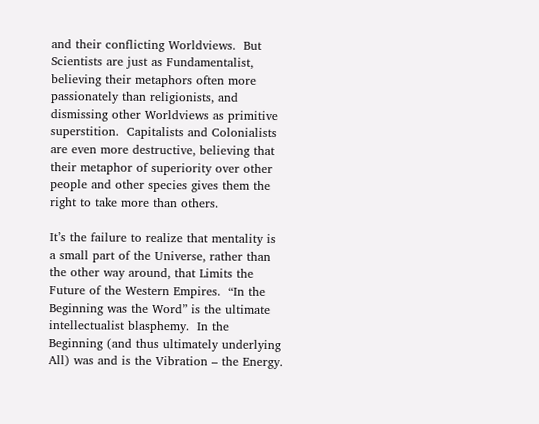and their conflicting Worldviews.  But Scientists are just as Fundamentalist, believing their metaphors often more passionately than religionists, and dismissing other Worldviews as primitive superstition.  Capitalists and Colonialists are even more destructive, believing that their metaphor of superiority over other people and other species gives them the right to take more than others.

It’s the failure to realize that mentality is a small part of the Universe, rather than the other way around, that Limits the Future of the Western Empires.  “In the Beginning was the Word” is the ultimate intellectualist blasphemy.  In the Beginning (and thus ultimately underlying All) was and is the Vibration – the Energy.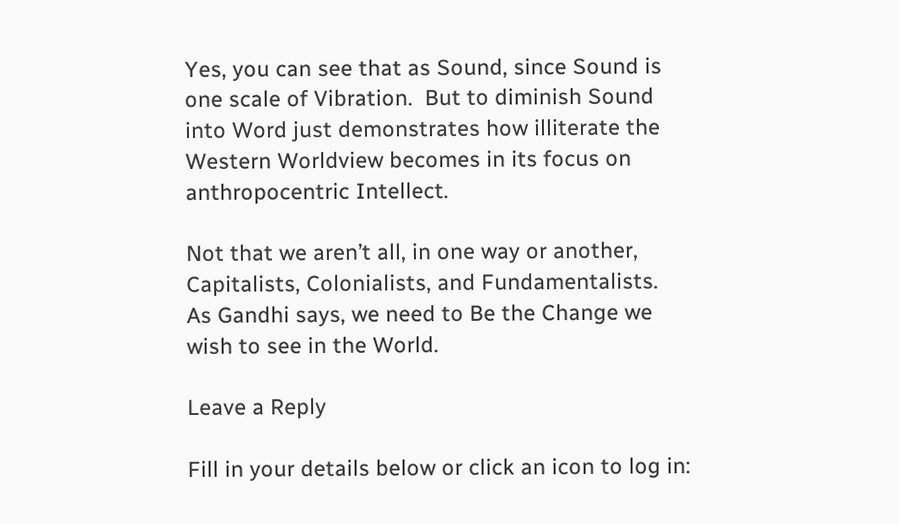Yes, you can see that as Sound, since Sound is one scale of Vibration.  But to diminish Sound into Word just demonstrates how illiterate the Western Worldview becomes in its focus on anthropocentric Intellect.

Not that we aren’t all, in one way or another, Capitalists, Colonialists, and Fundamentalists.  As Gandhi says, we need to Be the Change we wish to see in the World.

Leave a Reply

Fill in your details below or click an icon to log in: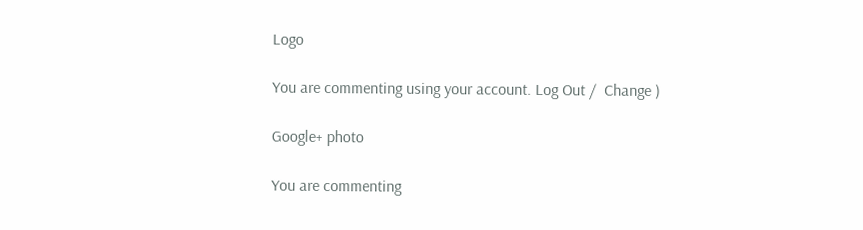Logo

You are commenting using your account. Log Out /  Change )

Google+ photo

You are commenting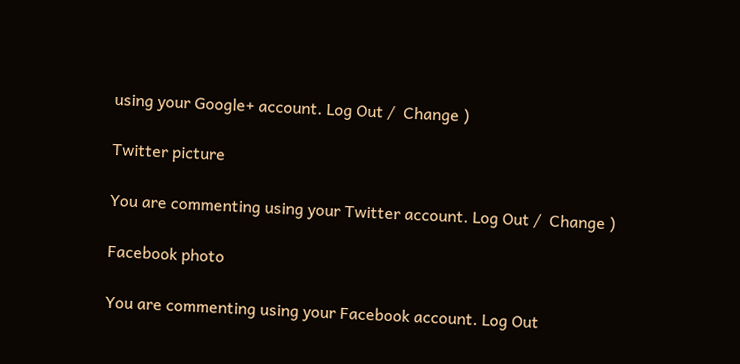using your Google+ account. Log Out /  Change )

Twitter picture

You are commenting using your Twitter account. Log Out /  Change )

Facebook photo

You are commenting using your Facebook account. Log Out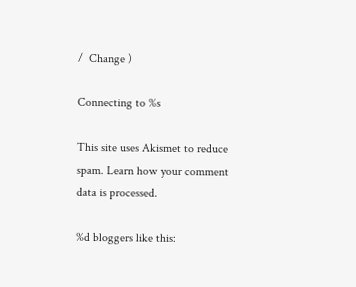/  Change )

Connecting to %s

This site uses Akismet to reduce spam. Learn how your comment data is processed.

%d bloggers like this: